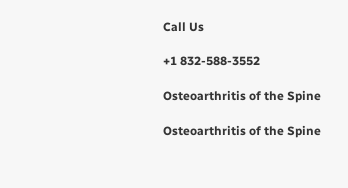Call Us

+1 832-588-3552

Osteoarthritis of the Spine

Osteoarthritis of the Spine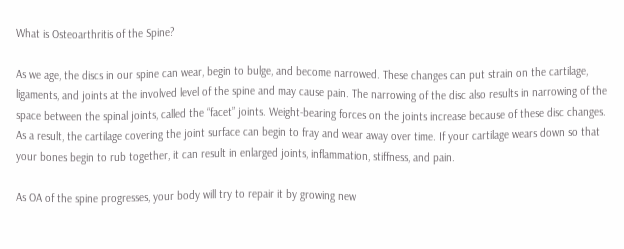What is Osteoarthritis of the Spine?

As we age, the discs in our spine can wear, begin to bulge, and become narrowed. These changes can put strain on the cartilage, ligaments, and joints at the involved level of the spine and may cause pain. The narrowing of the disc also results in narrowing of the space between the spinal joints, called the “facet” joints. Weight-bearing forces on the joints increase because of these disc changes. As a result, the cartilage covering the joint surface can begin to fray and wear away over time. If your cartilage wears down so that your bones begin to rub together, it can result in enlarged joints, inflammation, stiffness, and pain.

As OA of the spine progresses, your body will try to repair it by growing new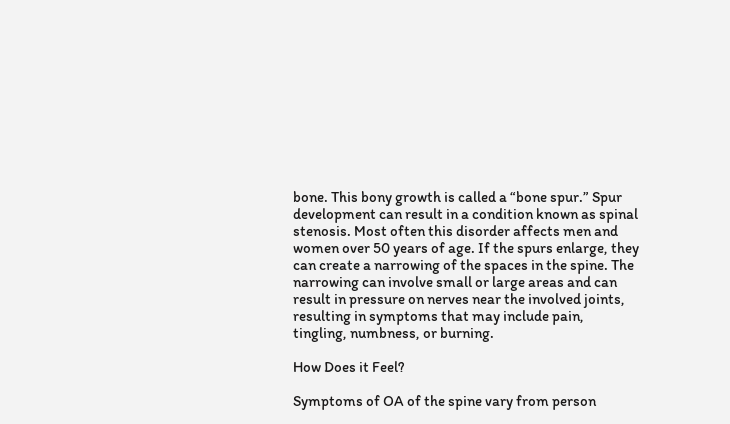bone. This bony growth is called a “bone spur.” Spur development can result in a condition known as spinal stenosis. Most often this disorder affects men and women over 50 years of age. If the spurs enlarge, they can create a narrowing of the spaces in the spine. The narrowing can involve small or large areas and can result in pressure on nerves near the involved joints, resulting in symptoms that may include pain, tingling, numbness, or burning.

How Does it Feel?

Symptoms of OA of the spine vary from person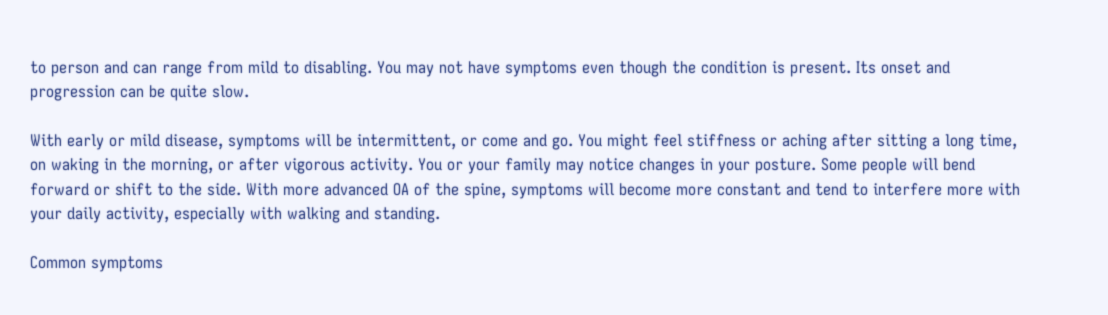to person and can range from mild to disabling. You may not have symptoms even though the condition is present. Its onset and progression can be quite slow.

With early or mild disease, symptoms will be intermittent, or come and go. You might feel stiffness or aching after sitting a long time, on waking in the morning, or after vigorous activity. You or your family may notice changes in your posture. Some people will bend forward or shift to the side. With more advanced OA of the spine, symptoms will become more constant and tend to interfere more with your daily activity, especially with walking and standing.

Common symptoms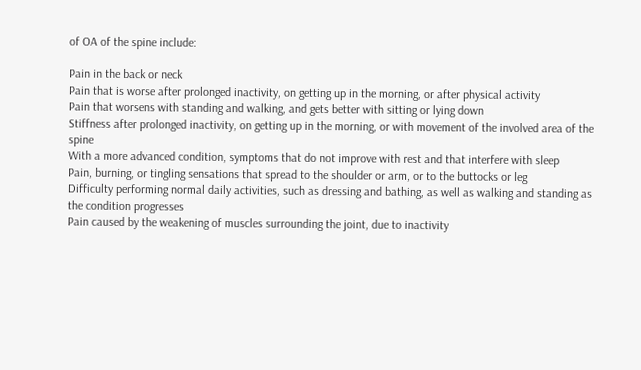of OA of the spine include:

Pain in the back or neck
Pain that is worse after prolonged inactivity, on getting up in the morning, or after physical activity
Pain that worsens with standing and walking, and gets better with sitting or lying down
Stiffness after prolonged inactivity, on getting up in the morning, or with movement of the involved area of the spine
With a more advanced condition, symptoms that do not improve with rest and that interfere with sleep
Pain, burning, or tingling sensations that spread to the shoulder or arm, or to the buttocks or leg
Difficulty performing normal daily activities, such as dressing and bathing, as well as walking and standing as the condition progresses
Pain caused by the weakening of muscles surrounding the joint, due to inactivity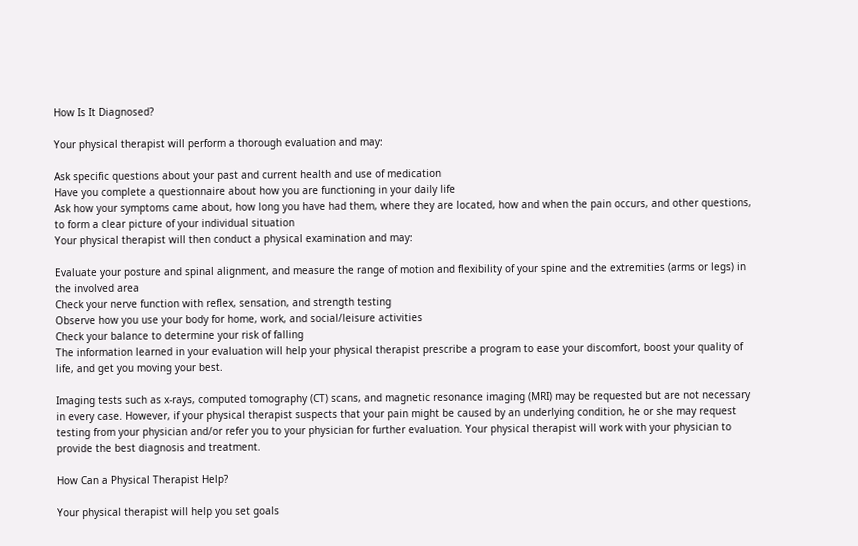How Is It Diagnosed?

Your physical therapist will perform a thorough evaluation and may:

Ask specific questions about your past and current health and use of medication
Have you complete a questionnaire about how you are functioning in your daily life
Ask how your symptoms came about, how long you have had them, where they are located, how and when the pain occurs, and other questions, to form a clear picture of your individual situation
Your physical therapist will then conduct a physical examination and may:

Evaluate your posture and spinal alignment, and measure the range of motion and flexibility of your spine and the extremities (arms or legs) in the involved area
Check your nerve function with reflex, sensation, and strength testing
Observe how you use your body for home, work, and social/leisure activities
Check your balance to determine your risk of falling
The information learned in your evaluation will help your physical therapist prescribe a program to ease your discomfort, boost your quality of life, and get you moving your best.

Imaging tests such as x-rays, computed tomography (CT) scans, and magnetic resonance imaging (MRI) may be requested but are not necessary in every case. However, if your physical therapist suspects that your pain might be caused by an underlying condition, he or she may request testing from your physician and/or refer you to your physician for further evaluation. Your physical therapist will work with your physician to provide the best diagnosis and treatment.

How Can a Physical Therapist Help?

Your physical therapist will help you set goals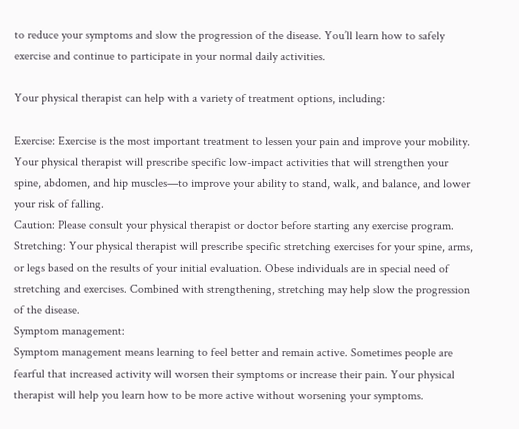to reduce your symptoms and slow the progression of the disease. You’ll learn how to safely exercise and continue to participate in your normal daily activities.

Your physical therapist can help with a variety of treatment options, including:

Exercise: Exercise is the most important treatment to lessen your pain and improve your mobility. Your physical therapist will prescribe specific low-impact activities that will strengthen your spine, abdomen, and hip muscles—to improve your ability to stand, walk, and balance, and lower your risk of falling.
Caution: Please consult your physical therapist or doctor before starting any exercise program.
Stretching: Your physical therapist will prescribe specific stretching exercises for your spine, arms, or legs based on the results of your initial evaluation. Obese individuals are in special need of stretching and exercises. Combined with strengthening, stretching may help slow the progression of the disease.
Symptom management:
Symptom management means learning to feel better and remain active. Sometimes people are fearful that increased activity will worsen their symptoms or increase their pain. Your physical therapist will help you learn how to be more active without worsening your symptoms.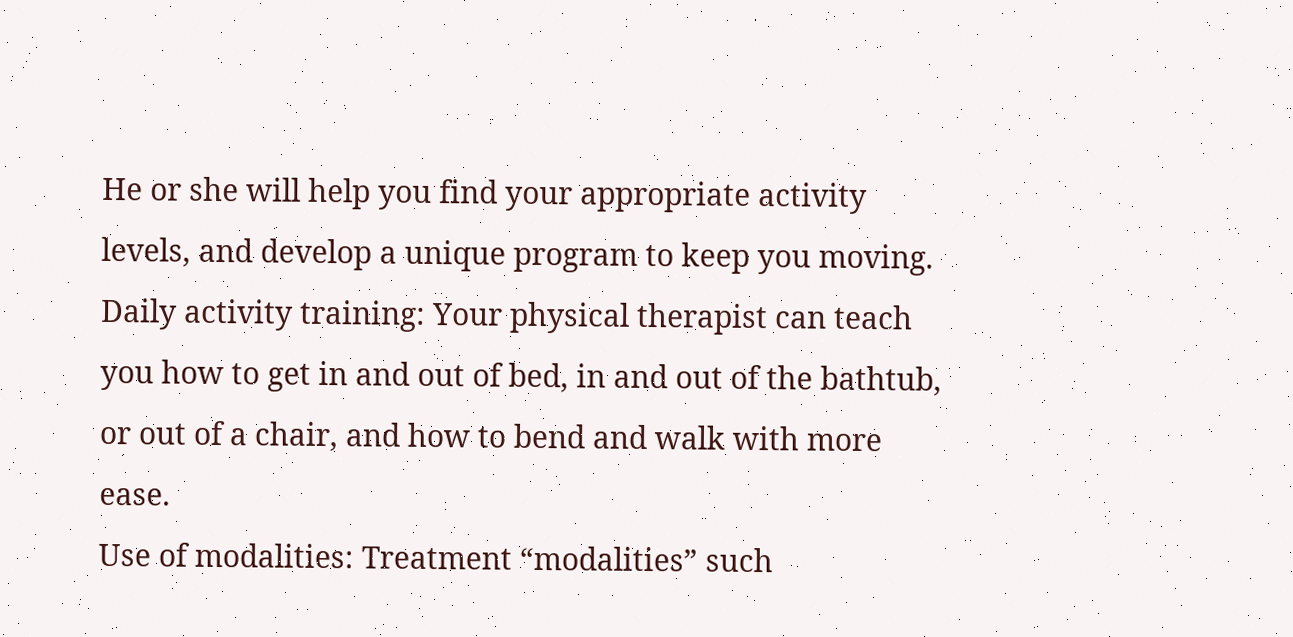He or she will help you find your appropriate activity levels, and develop a unique program to keep you moving.
Daily activity training: Your physical therapist can teach you how to get in and out of bed, in and out of the bathtub, or out of a chair, and how to bend and walk with more ease.
Use of modalities: Treatment “modalities” such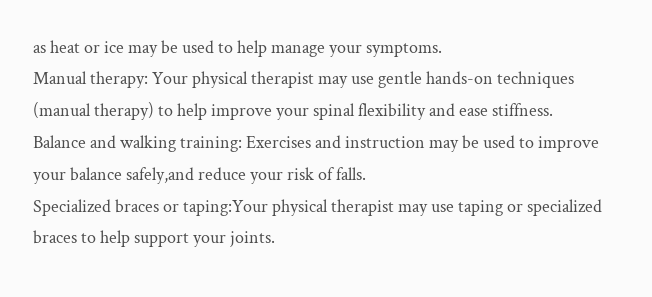as heat or ice may be used to help manage your symptoms.
Manual therapy: Your physical therapist may use gentle hands-on techniques (manual therapy) to help improve your spinal flexibility and ease stiffness.
Balance and walking training: Exercises and instruction may be used to improve your balance safely,and reduce your risk of falls.
Specialized braces or taping:Your physical therapist may use taping or specialized braces to help support your joints.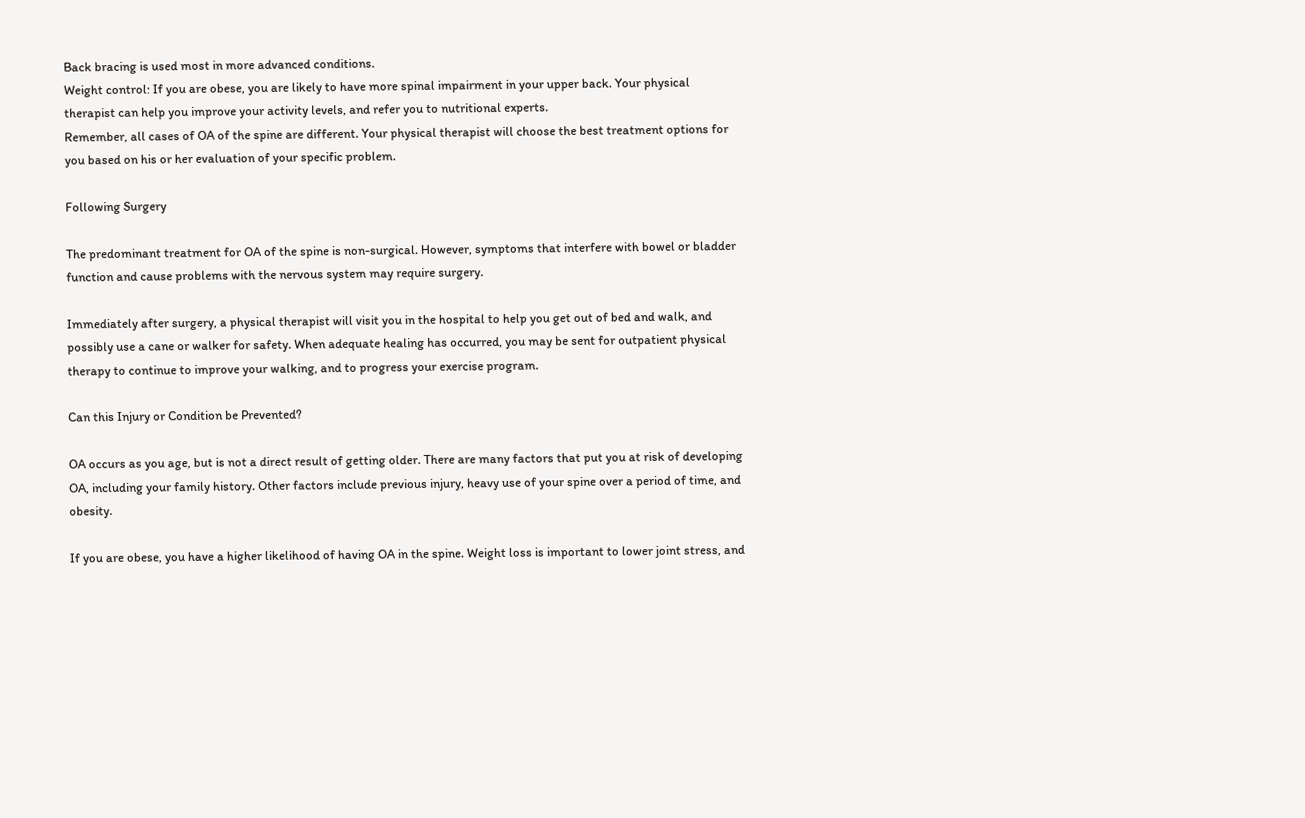Back bracing is used most in more advanced conditions.
Weight control: If you are obese, you are likely to have more spinal impairment in your upper back. Your physical therapist can help you improve your activity levels, and refer you to nutritional experts.
Remember, all cases of OA of the spine are different. Your physical therapist will choose the best treatment options for you based on his or her evaluation of your specific problem.

Following Surgery

The predominant treatment for OA of the spine is non-surgical. However, symptoms that interfere with bowel or bladder function and cause problems with the nervous system may require surgery.

Immediately after surgery, a physical therapist will visit you in the hospital to help you get out of bed and walk, and possibly use a cane or walker for safety. When adequate healing has occurred, you may be sent for outpatient physical therapy to continue to improve your walking, and to progress your exercise program.

Can this Injury or Condition be Prevented?

OA occurs as you age, but is not a direct result of getting older. There are many factors that put you at risk of developing OA, including your family history. Other factors include previous injury, heavy use of your spine over a period of time, and obesity.

If you are obese, you have a higher likelihood of having OA in the spine. Weight loss is important to lower joint stress, and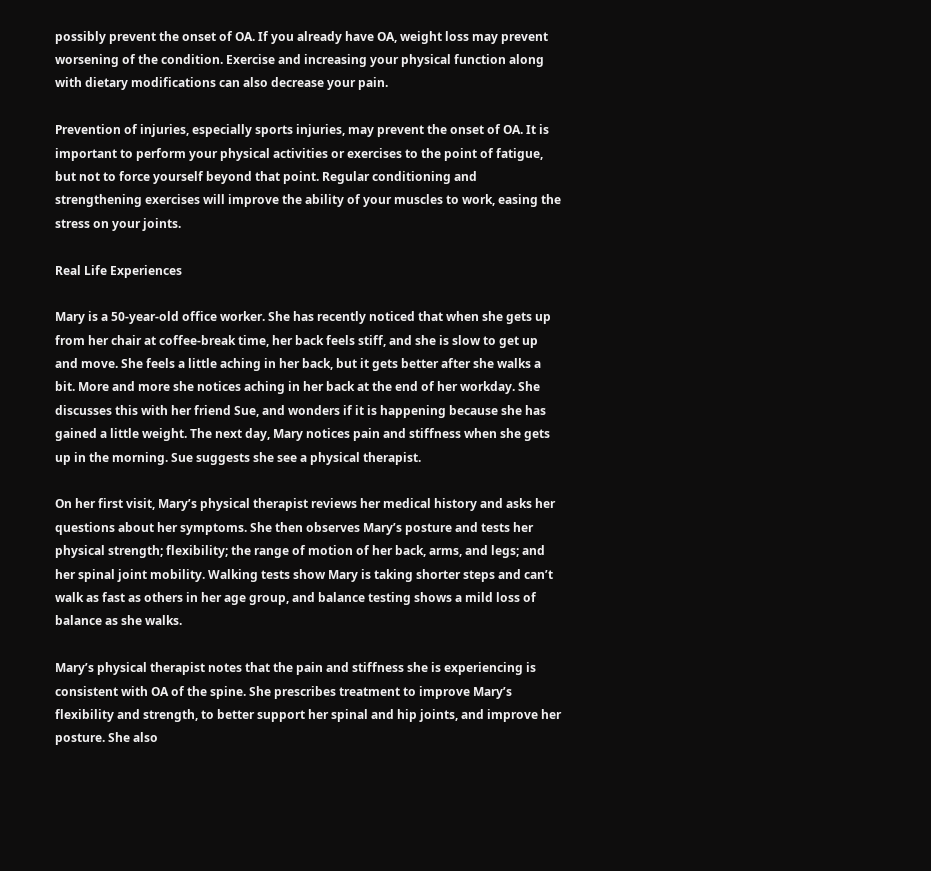possibly prevent the onset of OA. If you already have OA, weight loss may prevent worsening of the condition. Exercise and increasing your physical function along with dietary modifications can also decrease your pain.

Prevention of injuries, especially sports injuries, may prevent the onset of OA. It is important to perform your physical activities or exercises to the point of fatigue, but not to force yourself beyond that point. Regular conditioning and strengthening exercises will improve the ability of your muscles to work, easing the stress on your joints.

Real Life Experiences

Mary is a 50-year-old office worker. She has recently noticed that when she gets up from her chair at coffee-break time, her back feels stiff, and she is slow to get up and move. She feels a little aching in her back, but it gets better after she walks a bit. More and more she notices aching in her back at the end of her workday. She discusses this with her friend Sue, and wonders if it is happening because she has gained a little weight. The next day, Mary notices pain and stiffness when she gets up in the morning. Sue suggests she see a physical therapist.

On her first visit, Mary’s physical therapist reviews her medical history and asks her questions about her symptoms. She then observes Mary’s posture and tests her physical strength; flexibility; the range of motion of her back, arms, and legs; and her spinal joint mobility. Walking tests show Mary is taking shorter steps and can’t walk as fast as others in her age group, and balance testing shows a mild loss of balance as she walks.

Mary’s physical therapist notes that the pain and stiffness she is experiencing is consistent with OA of the spine. She prescribes treatment to improve Mary’s flexibility and strength, to better support her spinal and hip joints, and improve her posture. She also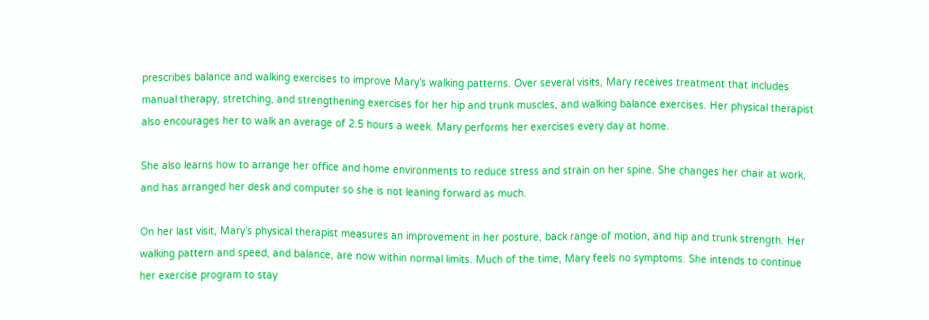prescribes balance and walking exercises to improve Mary’s walking patterns. Over several visits, Mary receives treatment that includes manual therapy, stretching, and strengthening exercises for her hip and trunk muscles, and walking balance exercises. Her physical therapist also encourages her to walk an average of 2.5 hours a week. Mary performs her exercises every day at home.

She also learns how to arrange her office and home environments to reduce stress and strain on her spine. She changes her chair at work, and has arranged her desk and computer so she is not leaning forward as much.

On her last visit, Mary’s physical therapist measures an improvement in her posture, back range of motion, and hip and trunk strength. Her walking pattern and speed, and balance, are now within normal limits. Much of the time, Mary feels no symptoms. She intends to continue her exercise program to stay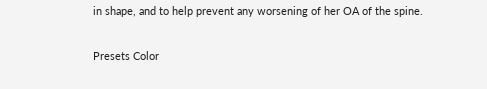in shape, and to help prevent any worsening of her OA of the spine.

Presets Color